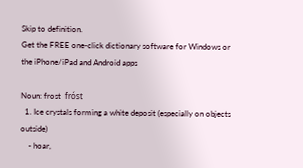Skip to definition.
Get the FREE one-click dictionary software for Windows or the iPhone/iPad and Android apps

Noun: frost  fróst
  1. Ice crystals forming a white deposit (especially on objects outside)
    - hoar,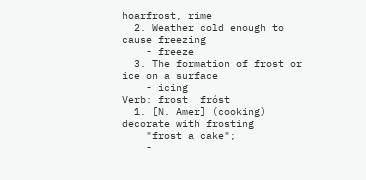hoarfrost, rime
  2. Weather cold enough to cause freezing
    - freeze
  3. The formation of frost or ice on a surface
    - icing
Verb: frost  fróst
  1. [N. Amer] (cooking) decorate with frosting
    "frost a cake";
    -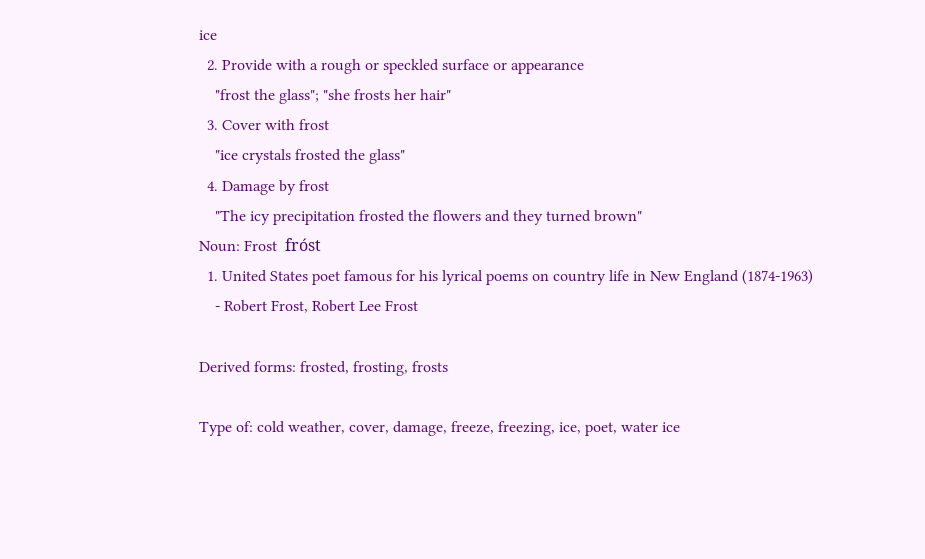ice
  2. Provide with a rough or speckled surface or appearance
    "frost the glass"; "she frosts her hair"
  3. Cover with frost
    "ice crystals frosted the glass"
  4. Damage by frost
    "The icy precipitation frosted the flowers and they turned brown"
Noun: Frost  fróst
  1. United States poet famous for his lyrical poems on country life in New England (1874-1963)
    - Robert Frost, Robert Lee Frost

Derived forms: frosted, frosting, frosts

Type of: cold weather, cover, damage, freeze, freezing, ice, poet, water ice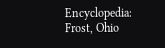Encyclopedia: Frost, Ohio